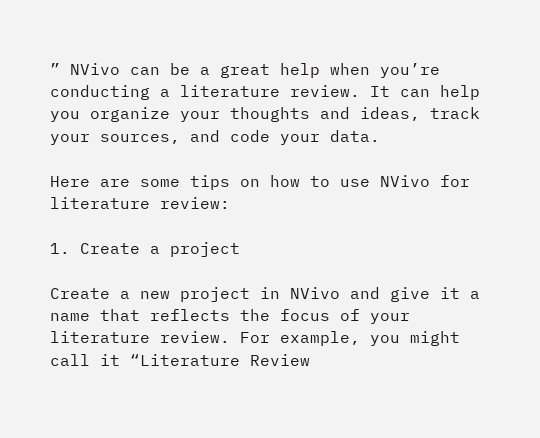” NVivo can be a great help when you’re conducting a literature review. It can help you organize your thoughts and ideas, track your sources, and code your data.

Here are some tips on how to use NVivo for literature review:

1. Create a project

Create a new project in NVivo and give it a name that reflects the focus of your literature review. For example, you might call it “Literature Review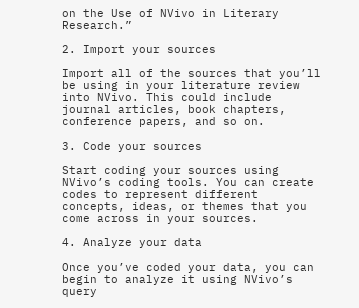on the Use of NVivo in Literary Research.”

2. Import your sources

Import all of the sources that you’ll be using in your literature review into NVivo. This could include journal articles, book chapters, conference papers, and so on.

3. Code your sources

Start coding your sources using NVivo’s coding tools. You can create codes to represent different concepts, ideas, or themes that you come across in your sources.

4. Analyze your data

Once you’ve coded your data, you can begin to analyze it using NVivo’s query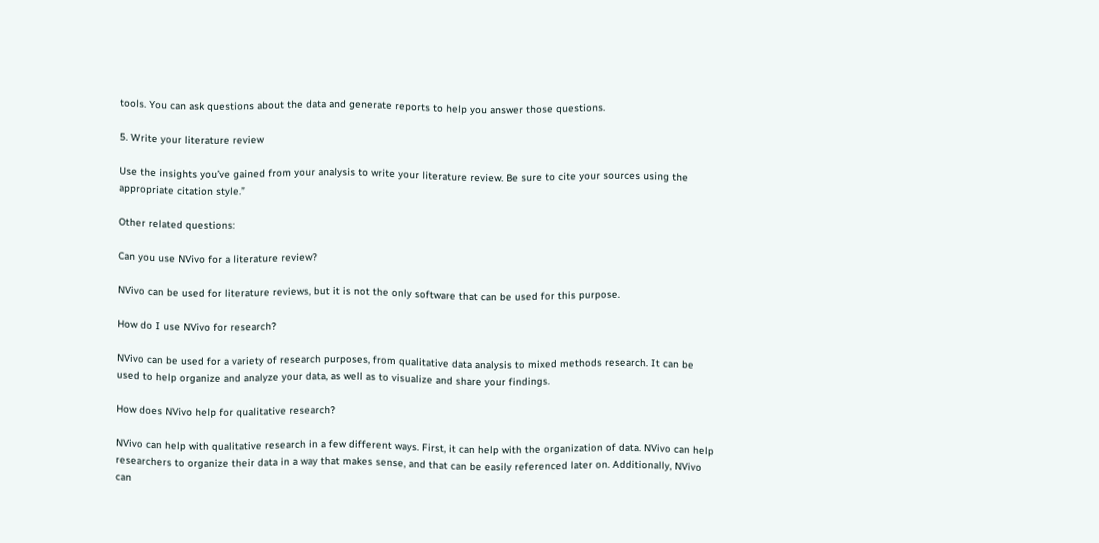tools. You can ask questions about the data and generate reports to help you answer those questions.

5. Write your literature review

Use the insights you’ve gained from your analysis to write your literature review. Be sure to cite your sources using the appropriate citation style.”

Other related questions:

Can you use NVivo for a literature review?

NVivo can be used for literature reviews, but it is not the only software that can be used for this purpose.

How do I use NVivo for research?

NVivo can be used for a variety of research purposes, from qualitative data analysis to mixed methods research. It can be used to help organize and analyze your data, as well as to visualize and share your findings.

How does NVivo help for qualitative research?

NVivo can help with qualitative research in a few different ways. First, it can help with the organization of data. NVivo can help researchers to organize their data in a way that makes sense, and that can be easily referenced later on. Additionally, NVivo can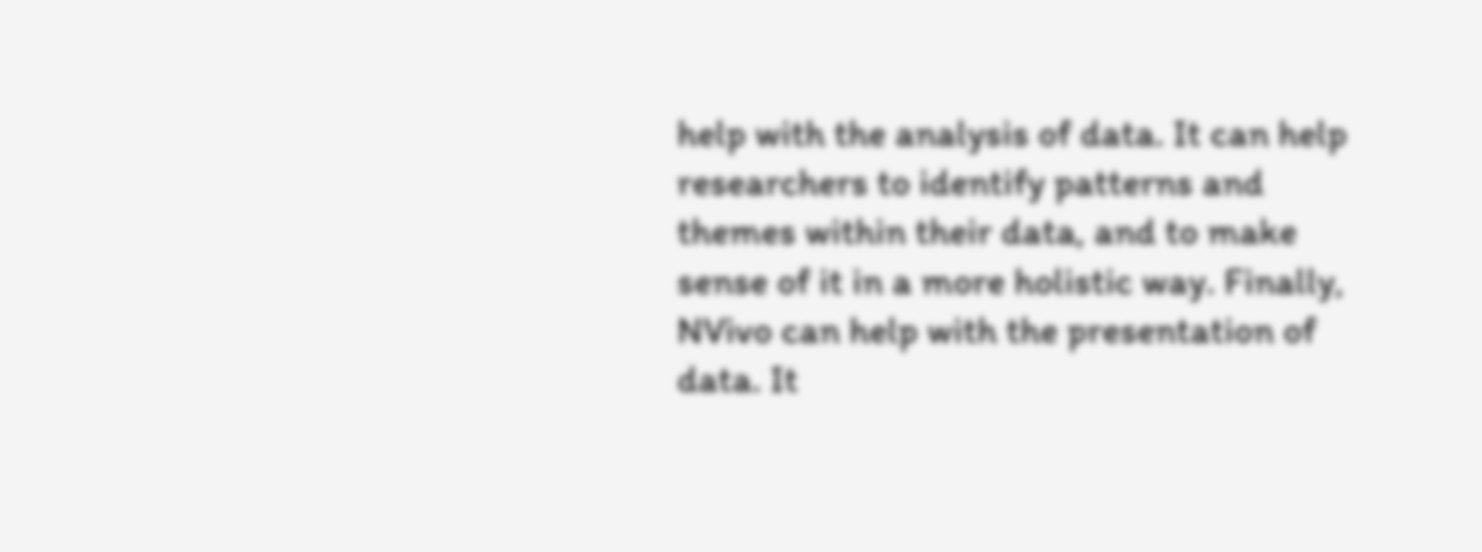help with the analysis of data. It can help researchers to identify patterns and themes within their data, and to make sense of it in a more holistic way. Finally, NVivo can help with the presentation of data. It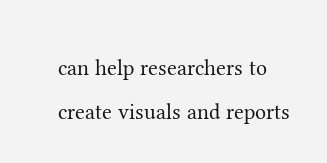can help researchers to create visuals and reports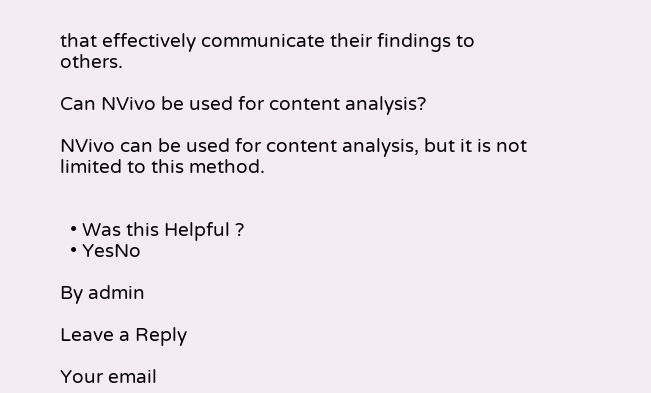that effectively communicate their findings to others.

Can NVivo be used for content analysis?

NVivo can be used for content analysis, but it is not limited to this method.


  • Was this Helpful ?
  • YesNo

By admin

Leave a Reply

Your email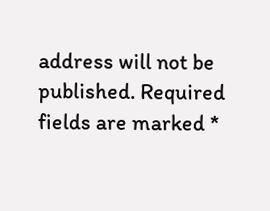address will not be published. Required fields are marked *